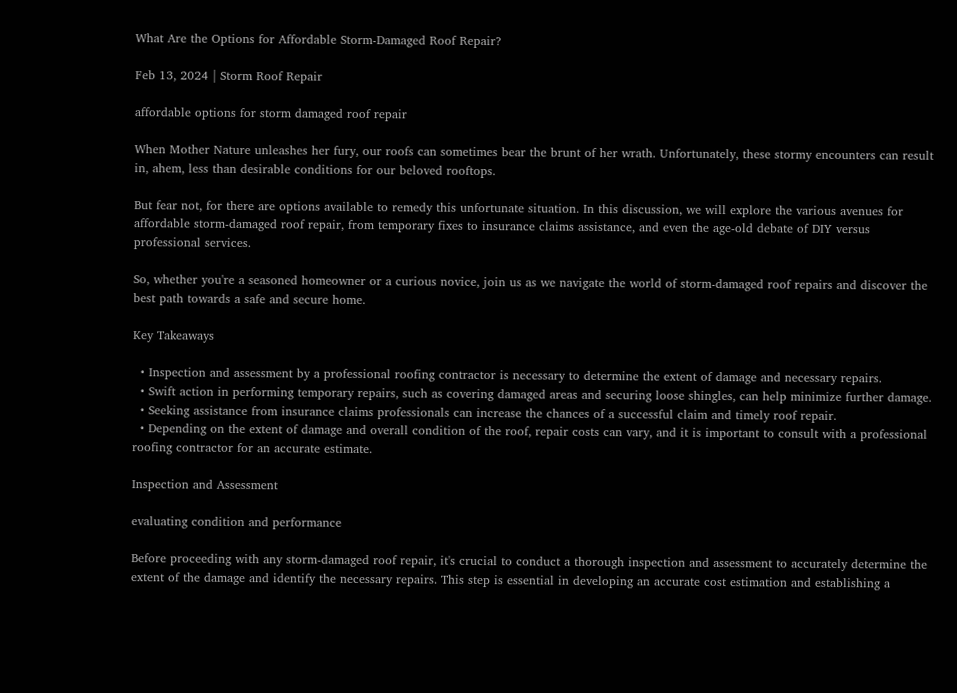What Are the Options for Affordable Storm-Damaged Roof Repair?

Feb 13, 2024 | Storm Roof Repair

affordable options for storm damaged roof repair

When Mother Nature unleashes her fury, our roofs can sometimes bear the brunt of her wrath. Unfortunately, these stormy encounters can result in, ahem, less than desirable conditions for our beloved rooftops.

But fear not, for there are options available to remedy this unfortunate situation. In this discussion, we will explore the various avenues for affordable storm-damaged roof repair, from temporary fixes to insurance claims assistance, and even the age-old debate of DIY versus professional services.

So, whether you're a seasoned homeowner or a curious novice, join us as we navigate the world of storm-damaged roof repairs and discover the best path towards a safe and secure home.

Key Takeaways

  • Inspection and assessment by a professional roofing contractor is necessary to determine the extent of damage and necessary repairs.
  • Swift action in performing temporary repairs, such as covering damaged areas and securing loose shingles, can help minimize further damage.
  • Seeking assistance from insurance claims professionals can increase the chances of a successful claim and timely roof repair.
  • Depending on the extent of damage and overall condition of the roof, repair costs can vary, and it is important to consult with a professional roofing contractor for an accurate estimate.

Inspection and Assessment

evaluating condition and performance

Before proceeding with any storm-damaged roof repair, it's crucial to conduct a thorough inspection and assessment to accurately determine the extent of the damage and identify the necessary repairs. This step is essential in developing an accurate cost estimation and establishing a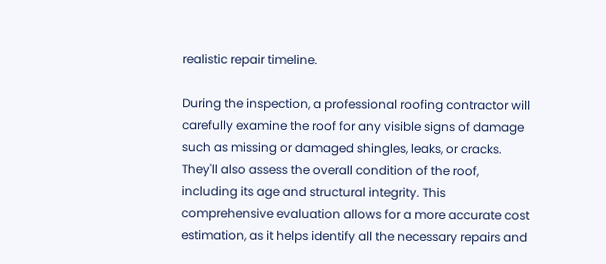realistic repair timeline.

During the inspection, a professional roofing contractor will carefully examine the roof for any visible signs of damage such as missing or damaged shingles, leaks, or cracks. They'll also assess the overall condition of the roof, including its age and structural integrity. This comprehensive evaluation allows for a more accurate cost estimation, as it helps identify all the necessary repairs and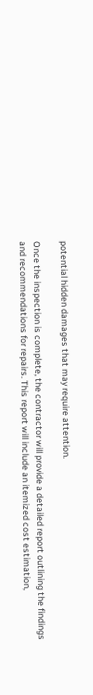potential hidden damages that may require attention.

Once the inspection is complete, the contractor will provide a detailed report outlining the findings and recommendations for repairs. This report will include an itemized cost estimation,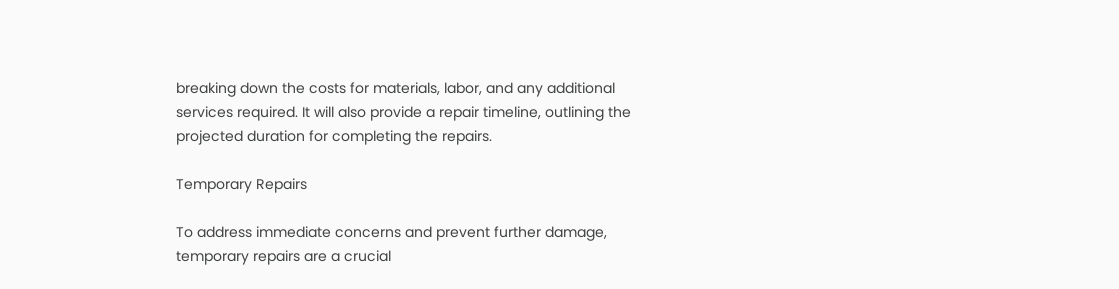breaking down the costs for materials, labor, and any additional services required. It will also provide a repair timeline, outlining the projected duration for completing the repairs.

Temporary Repairs

To address immediate concerns and prevent further damage, temporary repairs are a crucial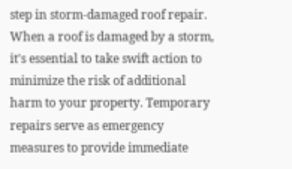step in storm-damaged roof repair. When a roof is damaged by a storm, it's essential to take swift action to minimize the risk of additional harm to your property. Temporary repairs serve as emergency measures to provide immediate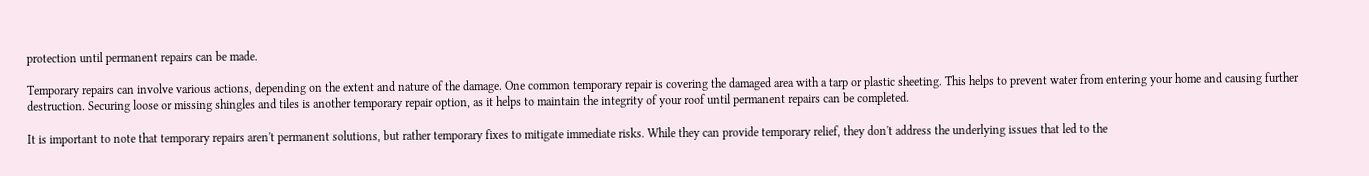protection until permanent repairs can be made.

Temporary repairs can involve various actions, depending on the extent and nature of the damage. One common temporary repair is covering the damaged area with a tarp or plastic sheeting. This helps to prevent water from entering your home and causing further destruction. Securing loose or missing shingles and tiles is another temporary repair option, as it helps to maintain the integrity of your roof until permanent repairs can be completed.

It is important to note that temporary repairs aren't permanent solutions, but rather temporary fixes to mitigate immediate risks. While they can provide temporary relief, they don't address the underlying issues that led to the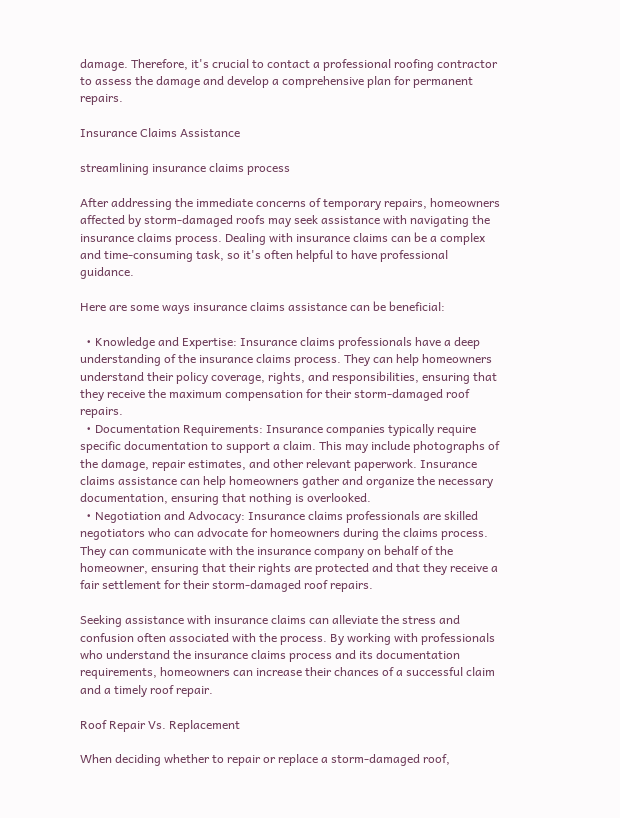damage. Therefore, it's crucial to contact a professional roofing contractor to assess the damage and develop a comprehensive plan for permanent repairs.

Insurance Claims Assistance

streamlining insurance claims process

After addressing the immediate concerns of temporary repairs, homeowners affected by storm-damaged roofs may seek assistance with navigating the insurance claims process. Dealing with insurance claims can be a complex and time-consuming task, so it's often helpful to have professional guidance.

Here are some ways insurance claims assistance can be beneficial:

  • Knowledge and Expertise: Insurance claims professionals have a deep understanding of the insurance claims process. They can help homeowners understand their policy coverage, rights, and responsibilities, ensuring that they receive the maximum compensation for their storm-damaged roof repairs.
  • Documentation Requirements: Insurance companies typically require specific documentation to support a claim. This may include photographs of the damage, repair estimates, and other relevant paperwork. Insurance claims assistance can help homeowners gather and organize the necessary documentation, ensuring that nothing is overlooked.
  • Negotiation and Advocacy: Insurance claims professionals are skilled negotiators who can advocate for homeowners during the claims process. They can communicate with the insurance company on behalf of the homeowner, ensuring that their rights are protected and that they receive a fair settlement for their storm-damaged roof repairs.

Seeking assistance with insurance claims can alleviate the stress and confusion often associated with the process. By working with professionals who understand the insurance claims process and its documentation requirements, homeowners can increase their chances of a successful claim and a timely roof repair.

Roof Repair Vs. Replacement

When deciding whether to repair or replace a storm-damaged roof,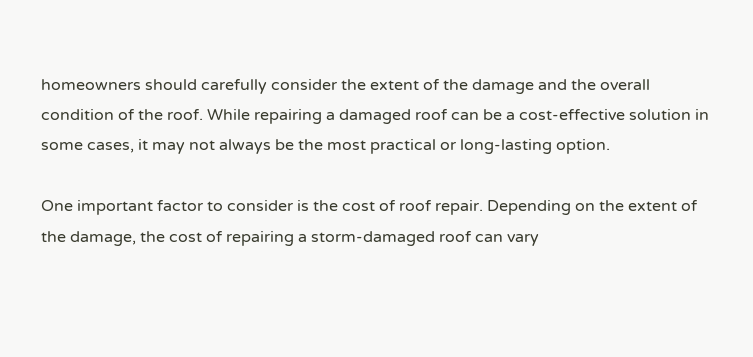homeowners should carefully consider the extent of the damage and the overall condition of the roof. While repairing a damaged roof can be a cost-effective solution in some cases, it may not always be the most practical or long-lasting option.

One important factor to consider is the cost of roof repair. Depending on the extent of the damage, the cost of repairing a storm-damaged roof can vary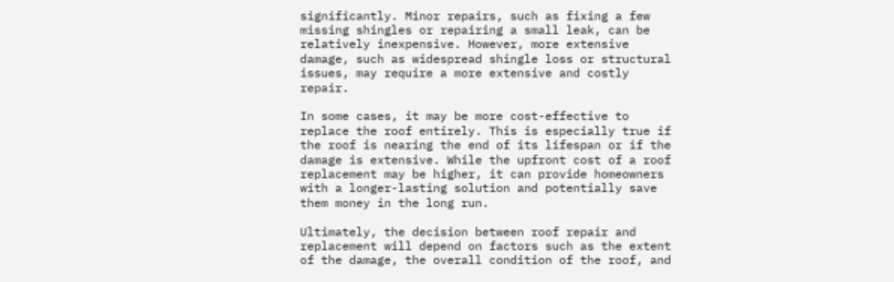significantly. Minor repairs, such as fixing a few missing shingles or repairing a small leak, can be relatively inexpensive. However, more extensive damage, such as widespread shingle loss or structural issues, may require a more extensive and costly repair.

In some cases, it may be more cost-effective to replace the roof entirely. This is especially true if the roof is nearing the end of its lifespan or if the damage is extensive. While the upfront cost of a roof replacement may be higher, it can provide homeowners with a longer-lasting solution and potentially save them money in the long run.

Ultimately, the decision between roof repair and replacement will depend on factors such as the extent of the damage, the overall condition of the roof, and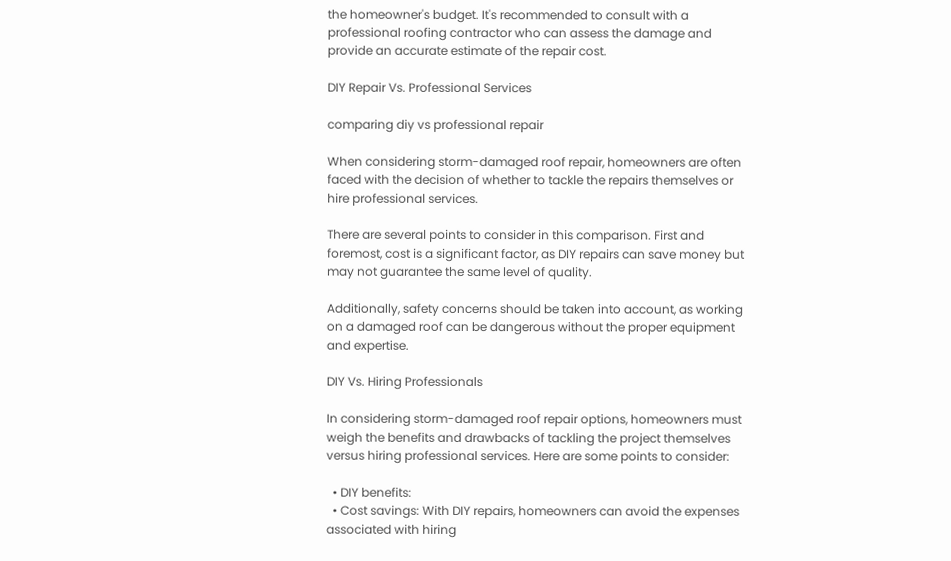the homeowner's budget. It's recommended to consult with a professional roofing contractor who can assess the damage and provide an accurate estimate of the repair cost.

DIY Repair Vs. Professional Services

comparing diy vs professional repair

When considering storm-damaged roof repair, homeowners are often faced with the decision of whether to tackle the repairs themselves or hire professional services.

There are several points to consider in this comparison. First and foremost, cost is a significant factor, as DIY repairs can save money but may not guarantee the same level of quality.

Additionally, safety concerns should be taken into account, as working on a damaged roof can be dangerous without the proper equipment and expertise.

DIY Vs. Hiring Professionals

In considering storm-damaged roof repair options, homeowners must weigh the benefits and drawbacks of tackling the project themselves versus hiring professional services. Here are some points to consider:

  • DIY benefits:
  • Cost savings: With DIY repairs, homeowners can avoid the expenses associated with hiring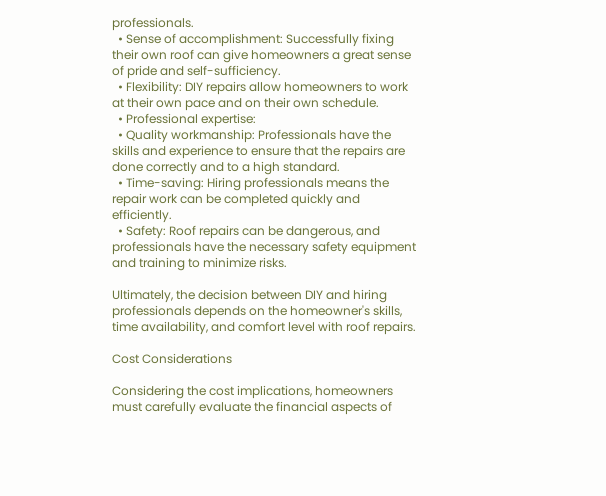professionals.
  • Sense of accomplishment: Successfully fixing their own roof can give homeowners a great sense of pride and self-sufficiency.
  • Flexibility: DIY repairs allow homeowners to work at their own pace and on their own schedule.
  • Professional expertise:
  • Quality workmanship: Professionals have the skills and experience to ensure that the repairs are done correctly and to a high standard.
  • Time-saving: Hiring professionals means the repair work can be completed quickly and efficiently.
  • Safety: Roof repairs can be dangerous, and professionals have the necessary safety equipment and training to minimize risks.

Ultimately, the decision between DIY and hiring professionals depends on the homeowner's skills, time availability, and comfort level with roof repairs.

Cost Considerations

Considering the cost implications, homeowners must carefully evaluate the financial aspects of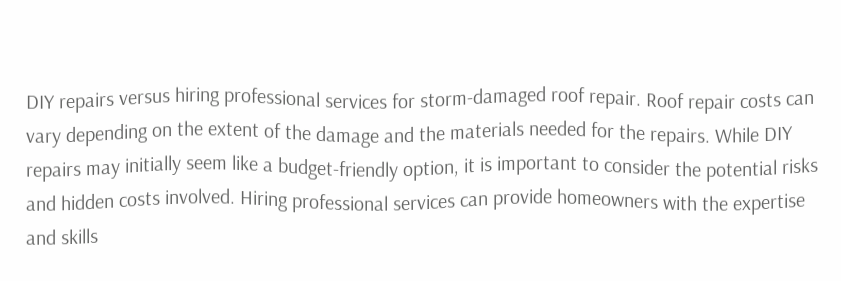DIY repairs versus hiring professional services for storm-damaged roof repair. Roof repair costs can vary depending on the extent of the damage and the materials needed for the repairs. While DIY repairs may initially seem like a budget-friendly option, it is important to consider the potential risks and hidden costs involved. Hiring professional services can provide homeowners with the expertise and skills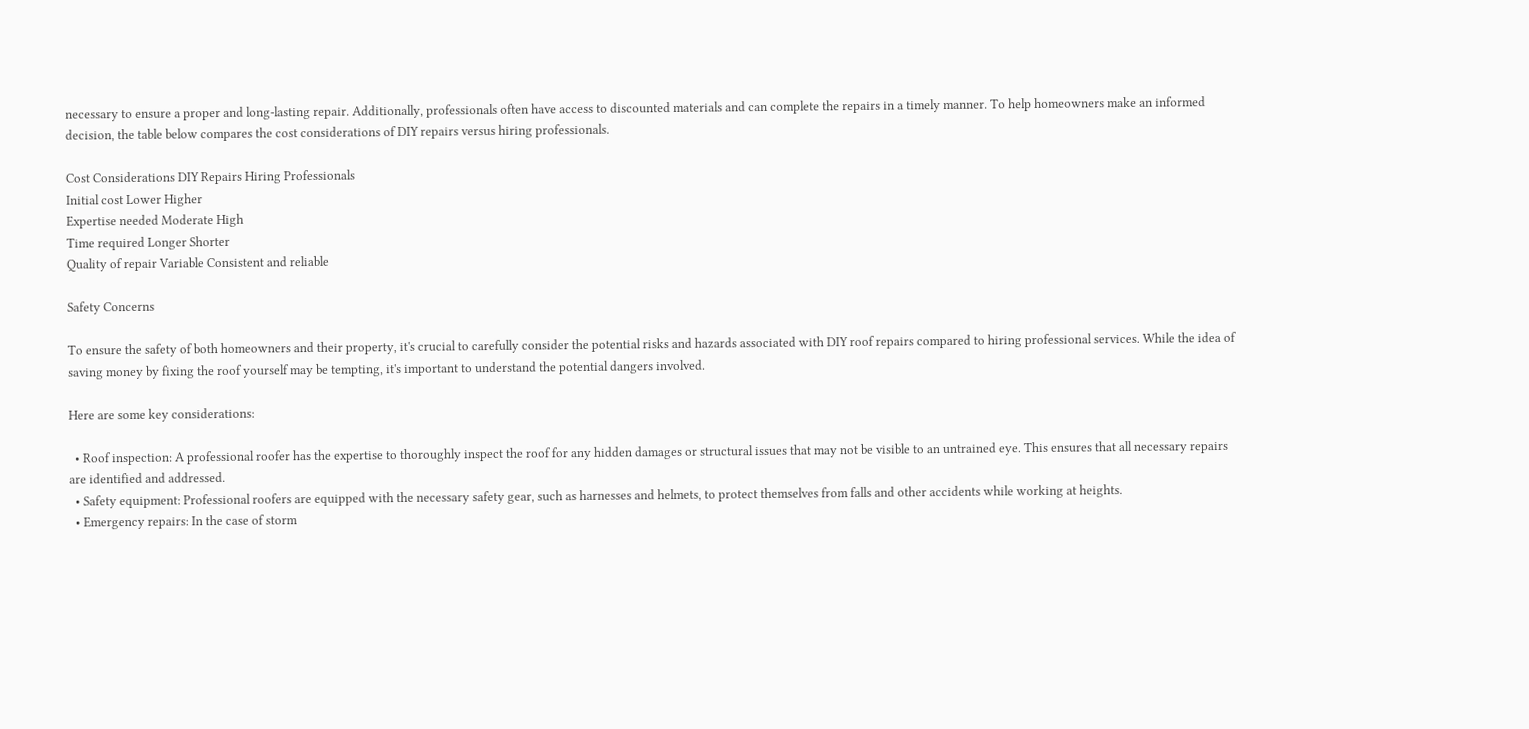necessary to ensure a proper and long-lasting repair. Additionally, professionals often have access to discounted materials and can complete the repairs in a timely manner. To help homeowners make an informed decision, the table below compares the cost considerations of DIY repairs versus hiring professionals.

Cost Considerations DIY Repairs Hiring Professionals
Initial cost Lower Higher
Expertise needed Moderate High
Time required Longer Shorter
Quality of repair Variable Consistent and reliable

Safety Concerns

To ensure the safety of both homeowners and their property, it's crucial to carefully consider the potential risks and hazards associated with DIY roof repairs compared to hiring professional services. While the idea of saving money by fixing the roof yourself may be tempting, it's important to understand the potential dangers involved.

Here are some key considerations:

  • Roof inspection: A professional roofer has the expertise to thoroughly inspect the roof for any hidden damages or structural issues that may not be visible to an untrained eye. This ensures that all necessary repairs are identified and addressed.
  • Safety equipment: Professional roofers are equipped with the necessary safety gear, such as harnesses and helmets, to protect themselves from falls and other accidents while working at heights.
  • Emergency repairs: In the case of storm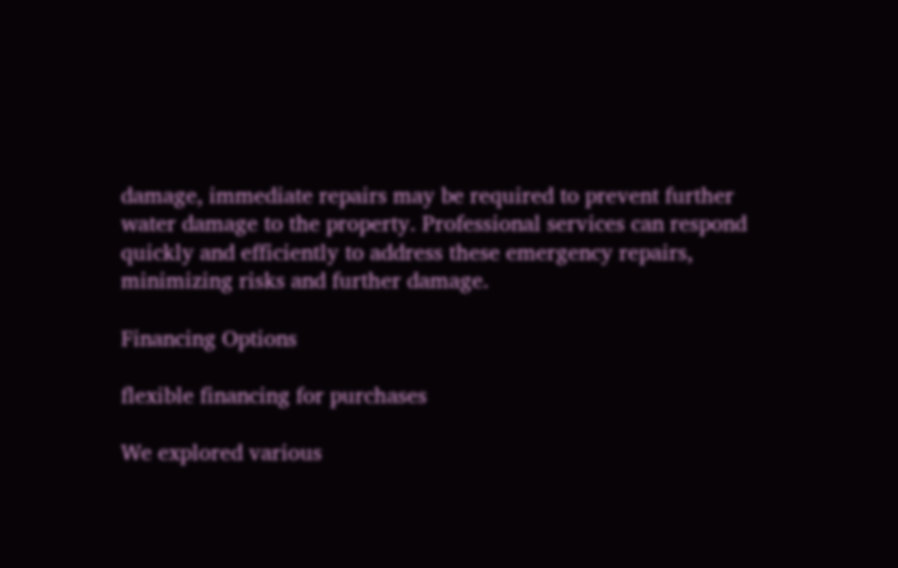damage, immediate repairs may be required to prevent further water damage to the property. Professional services can respond quickly and efficiently to address these emergency repairs, minimizing risks and further damage.

Financing Options

flexible financing for purchases

We explored various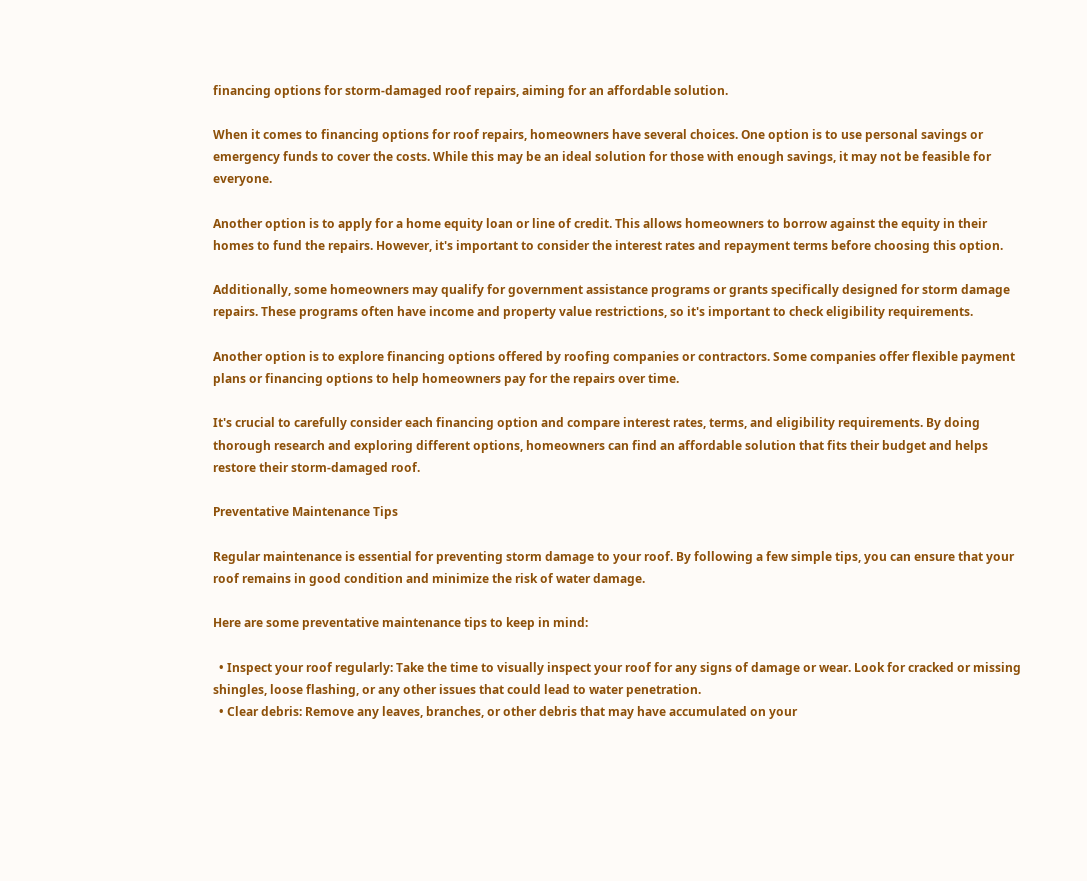financing options for storm-damaged roof repairs, aiming for an affordable solution.

When it comes to financing options for roof repairs, homeowners have several choices. One option is to use personal savings or emergency funds to cover the costs. While this may be an ideal solution for those with enough savings, it may not be feasible for everyone.

Another option is to apply for a home equity loan or line of credit. This allows homeowners to borrow against the equity in their homes to fund the repairs. However, it's important to consider the interest rates and repayment terms before choosing this option.

Additionally, some homeowners may qualify for government assistance programs or grants specifically designed for storm damage repairs. These programs often have income and property value restrictions, so it's important to check eligibility requirements.

Another option is to explore financing options offered by roofing companies or contractors. Some companies offer flexible payment plans or financing options to help homeowners pay for the repairs over time.

It's crucial to carefully consider each financing option and compare interest rates, terms, and eligibility requirements. By doing thorough research and exploring different options, homeowners can find an affordable solution that fits their budget and helps restore their storm-damaged roof.

Preventative Maintenance Tips

Regular maintenance is essential for preventing storm damage to your roof. By following a few simple tips, you can ensure that your roof remains in good condition and minimize the risk of water damage.

Here are some preventative maintenance tips to keep in mind:

  • Inspect your roof regularly: Take the time to visually inspect your roof for any signs of damage or wear. Look for cracked or missing shingles, loose flashing, or any other issues that could lead to water penetration.
  • Clear debris: Remove any leaves, branches, or other debris that may have accumulated on your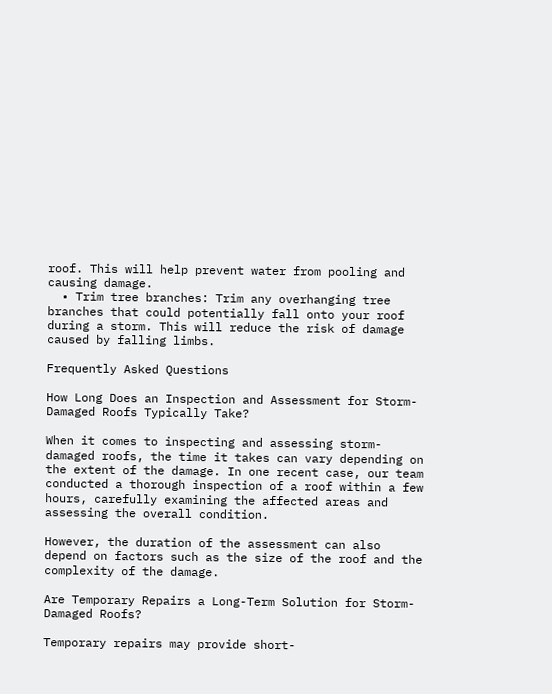roof. This will help prevent water from pooling and causing damage.
  • Trim tree branches: Trim any overhanging tree branches that could potentially fall onto your roof during a storm. This will reduce the risk of damage caused by falling limbs.

Frequently Asked Questions

How Long Does an Inspection and Assessment for Storm-Damaged Roofs Typically Take?

When it comes to inspecting and assessing storm-damaged roofs, the time it takes can vary depending on the extent of the damage. In one recent case, our team conducted a thorough inspection of a roof within a few hours, carefully examining the affected areas and assessing the overall condition.

However, the duration of the assessment can also depend on factors such as the size of the roof and the complexity of the damage.

Are Temporary Repairs a Long-Term Solution for Storm-Damaged Roofs?

Temporary repairs may provide short-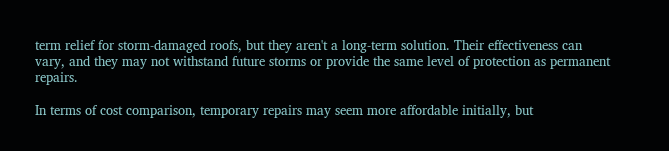term relief for storm-damaged roofs, but they aren't a long-term solution. Their effectiveness can vary, and they may not withstand future storms or provide the same level of protection as permanent repairs.

In terms of cost comparison, temporary repairs may seem more affordable initially, but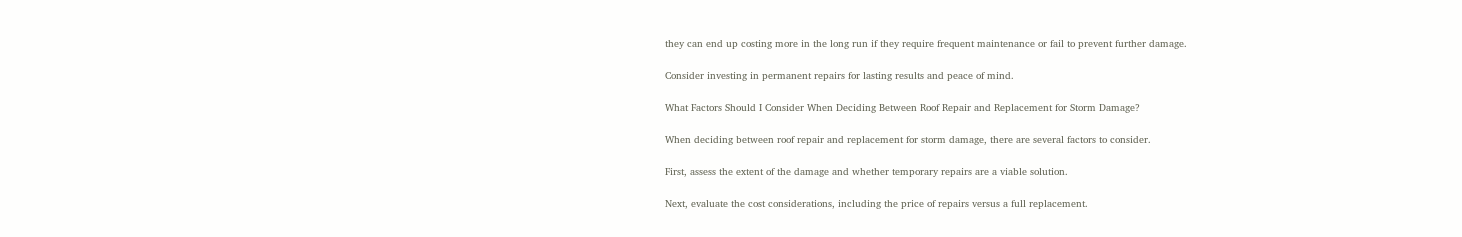they can end up costing more in the long run if they require frequent maintenance or fail to prevent further damage.

Consider investing in permanent repairs for lasting results and peace of mind.

What Factors Should I Consider When Deciding Between Roof Repair and Replacement for Storm Damage?

When deciding between roof repair and replacement for storm damage, there are several factors to consider.

First, assess the extent of the damage and whether temporary repairs are a viable solution.

Next, evaluate the cost considerations, including the price of repairs versus a full replacement.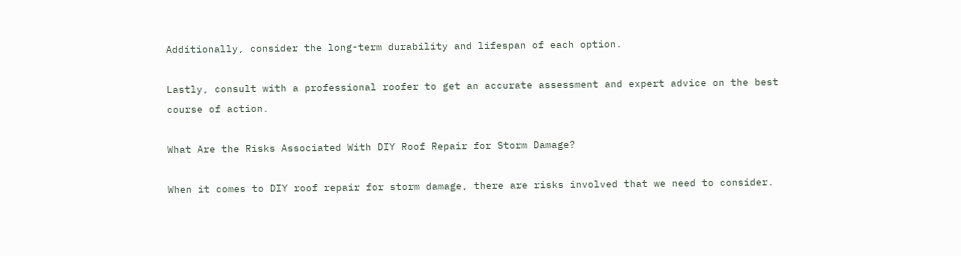Additionally, consider the long-term durability and lifespan of each option.

Lastly, consult with a professional roofer to get an accurate assessment and expert advice on the best course of action.

What Are the Risks Associated With DIY Roof Repair for Storm Damage?

When it comes to DIY roof repair for storm damage, there are risks involved that we need to consider.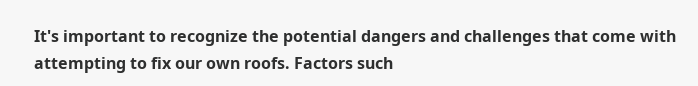It's important to recognize the potential dangers and challenges that come with attempting to fix our own roofs. Factors such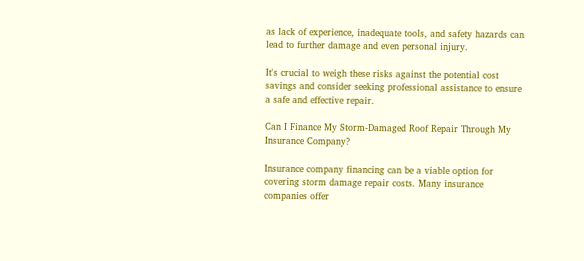as lack of experience, inadequate tools, and safety hazards can lead to further damage and even personal injury.

It's crucial to weigh these risks against the potential cost savings and consider seeking professional assistance to ensure a safe and effective repair.

Can I Finance My Storm-Damaged Roof Repair Through My Insurance Company?

Insurance company financing can be a viable option for covering storm damage repair costs. Many insurance companies offer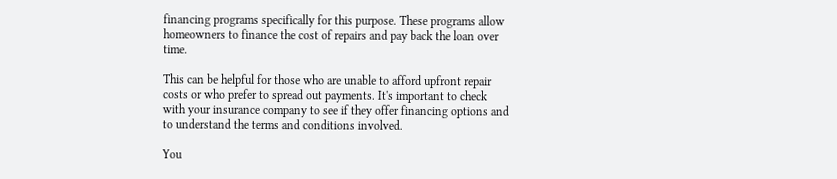financing programs specifically for this purpose. These programs allow homeowners to finance the cost of repairs and pay back the loan over time.

This can be helpful for those who are unable to afford upfront repair costs or who prefer to spread out payments. It's important to check with your insurance company to see if they offer financing options and to understand the terms and conditions involved.

You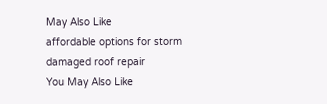May Also Like
affordable options for storm damaged roof repair
You May Also Like